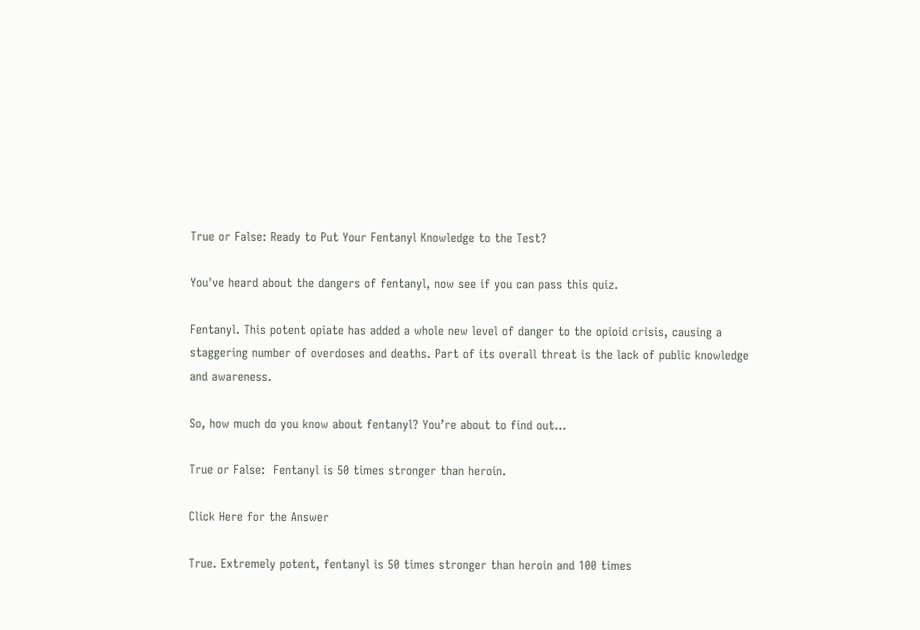True or False: Ready to Put Your Fentanyl Knowledge to the Test?

You've heard about the dangers of fentanyl, now see if you can pass this quiz.

Fentanyl. This potent opiate has added a whole new level of danger to the opioid crisis, causing a staggering number of overdoses and deaths. Part of its overall threat is the lack of public knowledge and awareness.

So, how much do you know about fentanyl? You’re about to find out…

True or False:  Fentanyl is 50 times stronger than heroin.

Click Here for the Answer

True. Extremely potent, fentanyl is 50 times stronger than heroin and 100 times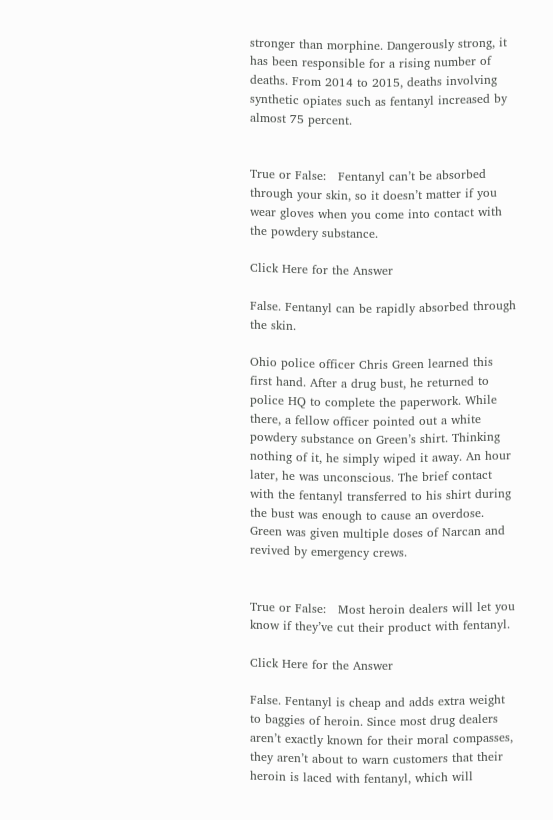stronger than morphine. Dangerously strong, it has been responsible for a rising number of deaths. From 2014 to 2015, deaths involving synthetic opiates such as fentanyl increased by almost 75 percent.


True or False:   Fentanyl can’t be absorbed through your skin, so it doesn’t matter if you wear gloves when you come into contact with the powdery substance.

Click Here for the Answer

False. Fentanyl can be rapidly absorbed through the skin.

Ohio police officer Chris Green learned this first hand. After a drug bust, he returned to police HQ to complete the paperwork. While there, a fellow officer pointed out a white powdery substance on Green’s shirt. Thinking nothing of it, he simply wiped it away. An hour later, he was unconscious. The brief contact with the fentanyl transferred to his shirt during the bust was enough to cause an overdose. Green was given multiple doses of Narcan and revived by emergency crews.


True or False:   Most heroin dealers will let you know if they’ve cut their product with fentanyl.

Click Here for the Answer

False. Fentanyl is cheap and adds extra weight to baggies of heroin. Since most drug dealers aren’t exactly known for their moral compasses, they aren’t about to warn customers that their heroin is laced with fentanyl, which will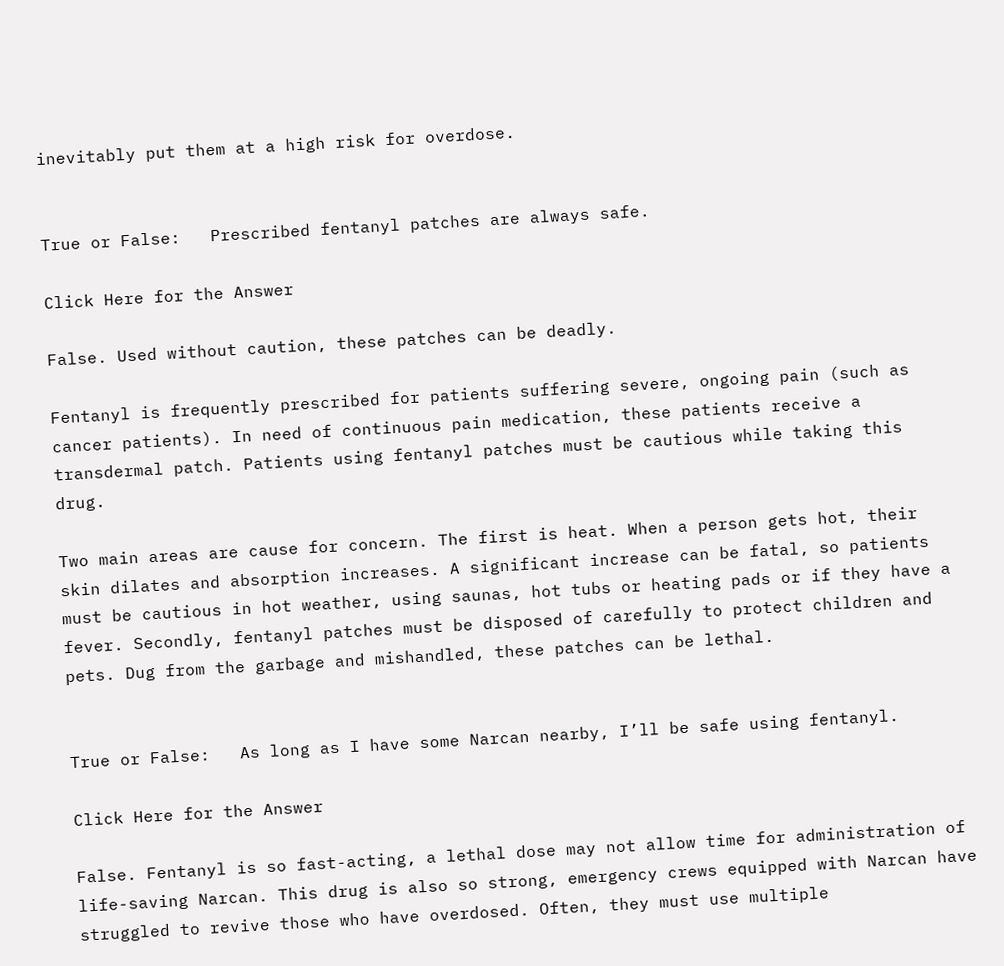inevitably put them at a high risk for overdose.


True or False:   Prescribed fentanyl patches are always safe.

Click Here for the Answer

False. Used without caution, these patches can be deadly.

Fentanyl is frequently prescribed for patients suffering severe, ongoing pain (such as cancer patients). In need of continuous pain medication, these patients receive a transdermal patch. Patients using fentanyl patches must be cautious while taking this drug.

Two main areas are cause for concern. The first is heat. When a person gets hot, their skin dilates and absorption increases. A significant increase can be fatal, so patients must be cautious in hot weather, using saunas, hot tubs or heating pads or if they have a fever. Secondly, fentanyl patches must be disposed of carefully to protect children and pets. Dug from the garbage and mishandled, these patches can be lethal.


True or False:   As long as I have some Narcan nearby, I’ll be safe using fentanyl.

Click Here for the Answer

False. Fentanyl is so fast-acting, a lethal dose may not allow time for administration of life-saving Narcan. This drug is also so strong, emergency crews equipped with Narcan have struggled to revive those who have overdosed. Often, they must use multiple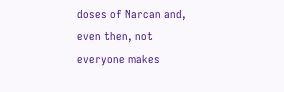doses of Narcan and, even then, not everyone makes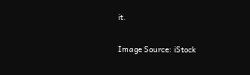it.

Image Source: iStock